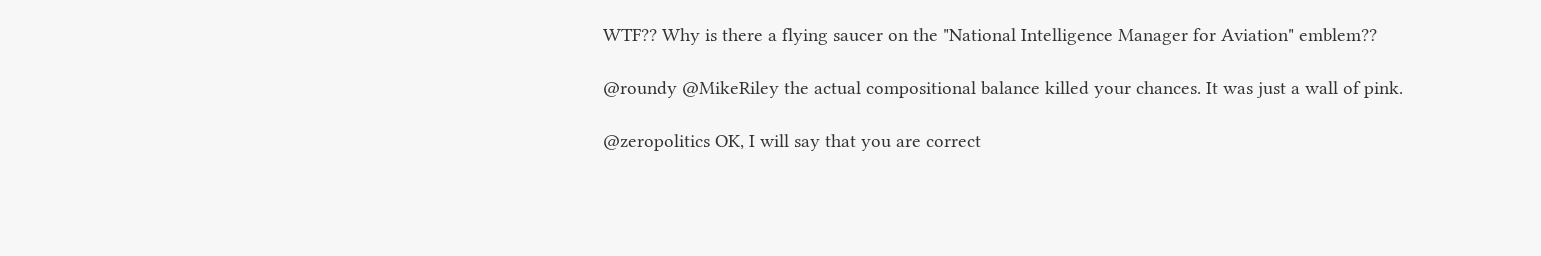WTF?? Why is there a flying saucer on the "National Intelligence Manager for Aviation" emblem??

@roundy @MikeRiley the actual compositional balance killed your chances. It was just a wall of pink.

@zeropolitics OK, I will say that you are correct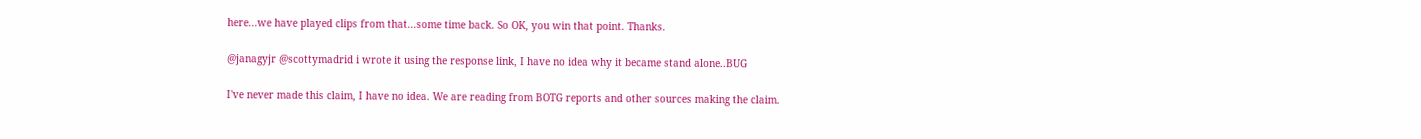here...we have played clips from that...some time back. So OK, you win that point. Thanks.

@janagyjr @scottymadrid i wrote it using the response link, I have no idea why it became stand alone..BUG

I've never made this claim, I have no idea. We are reading from BOTG reports and other sources making the claim.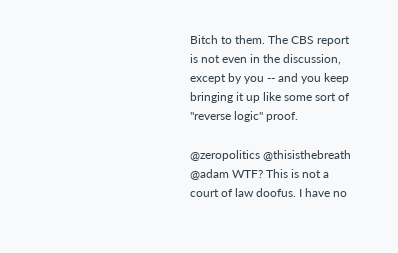Bitch to them. The CBS report is not even in the discussion, except by you -- and you keep bringing it up like some sort of "reverse logic" proof.

@zeropolitics @thisisthebreath @adam WTF? This is not a court of law doofus. I have no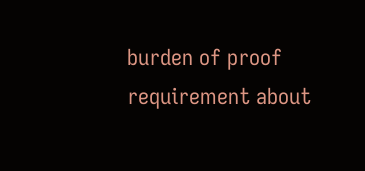burden of proof requirement about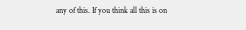any of this. If you think all this is on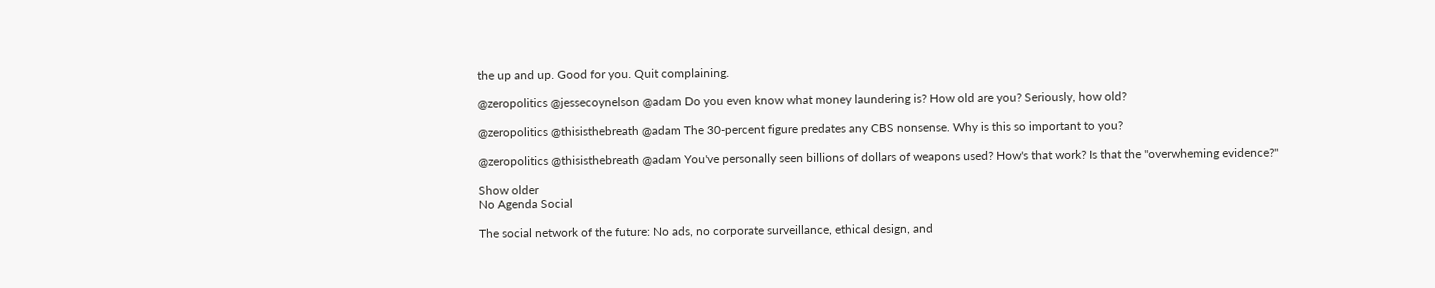the up and up. Good for you. Quit complaining.

@zeropolitics @jessecoynelson @adam Do you even know what money laundering is? How old are you? Seriously, how old?

@zeropolitics @thisisthebreath @adam The 30-percent figure predates any CBS nonsense. Why is this so important to you?

@zeropolitics @thisisthebreath @adam You've personally seen billions of dollars of weapons used? How's that work? Is that the "overwheming evidence?"

Show older
No Agenda Social

The social network of the future: No ads, no corporate surveillance, ethical design, and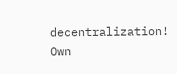decentralization! Own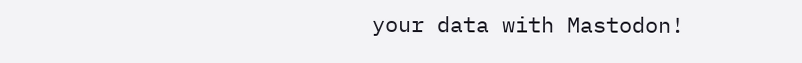your data with Mastodon!